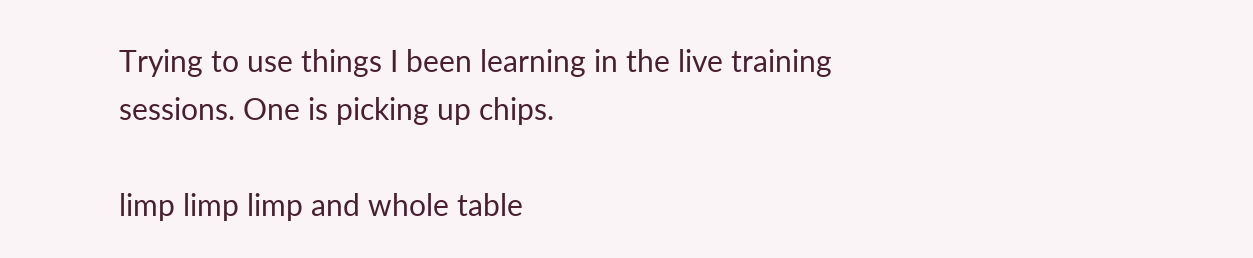Trying to use things I been learning in the live training sessions. One is picking up chips.

limp limp limp and whole table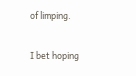of limping.

I bet hoping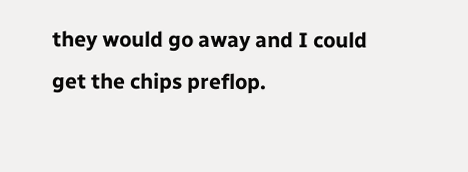they would go away and I could get the chips preflop.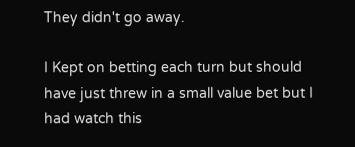They didn't go away.

I Kept on betting each turn but should have just threw in a small value bet but I had watch this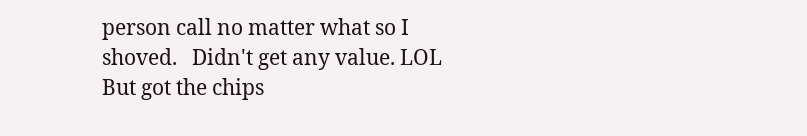person call no matter what so I shoved.   Didn't get any value. LOL But got the chips